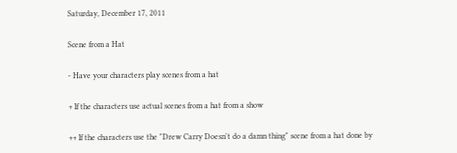Saturday, December 17, 2011

Scene from a Hat

- Have your characters play scenes from a hat

+ If the characters use actual scenes from a hat from a show

++ If the characters use the "Drew Carry Doesn't do a damn thing" scene from a hat done by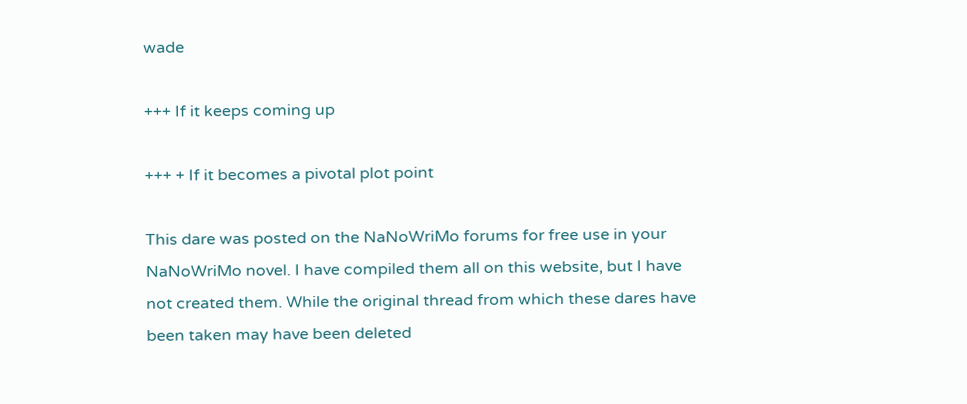wade

+++ If it keeps coming up

+++ + If it becomes a pivotal plot point

This dare was posted on the NaNoWriMo forums for free use in your NaNoWriMo novel. I have compiled them all on this website, but I have not created them. While the original thread from which these dares have been taken may have been deleted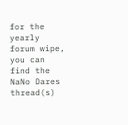for the yearly forum wipe, you can find the NaNo Dares thread(s)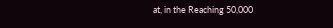at, in the Reaching 50,000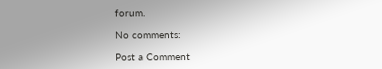forum.

No comments:

Post a Comment